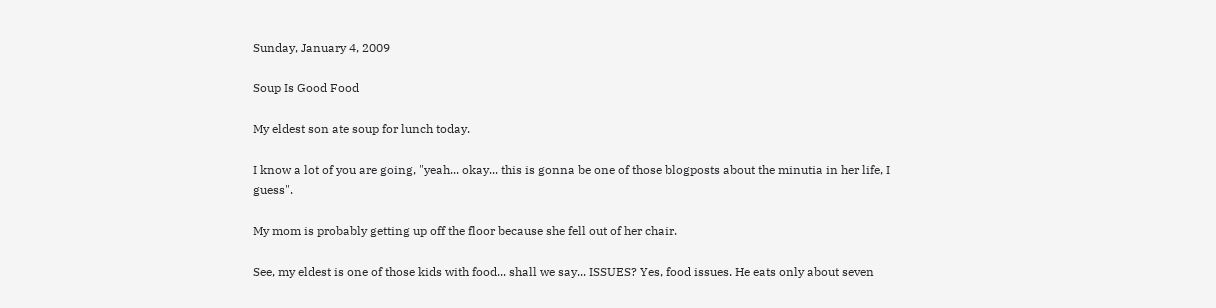Sunday, January 4, 2009

Soup Is Good Food

My eldest son ate soup for lunch today.

I know a lot of you are going, "yeah... okay... this is gonna be one of those blogposts about the minutia in her life, I guess".

My mom is probably getting up off the floor because she fell out of her chair.

See, my eldest is one of those kids with food... shall we say... ISSUES? Yes, food issues. He eats only about seven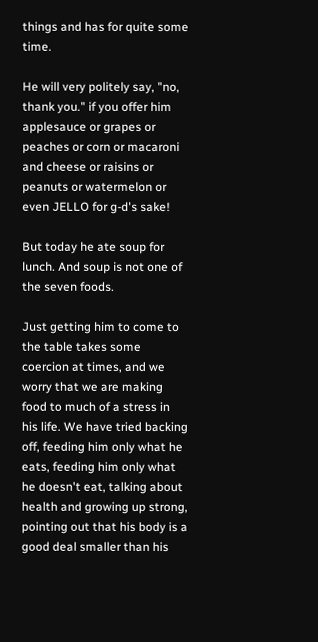things and has for quite some time.

He will very politely say, "no, thank you." if you offer him applesauce or grapes or peaches or corn or macaroni and cheese or raisins or peanuts or watermelon or even JELLO for g-d's sake!

But today he ate soup for lunch. And soup is not one of the seven foods.

Just getting him to come to the table takes some coercion at times, and we worry that we are making food to much of a stress in his life. We have tried backing off, feeding him only what he eats, feeding him only what he doesn't eat, talking about health and growing up strong, pointing out that his body is a good deal smaller than his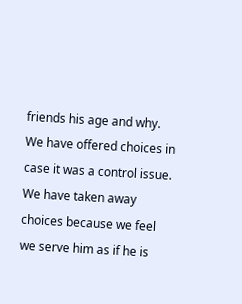friends his age and why. We have offered choices in case it was a control issue. We have taken away choices because we feel we serve him as if he is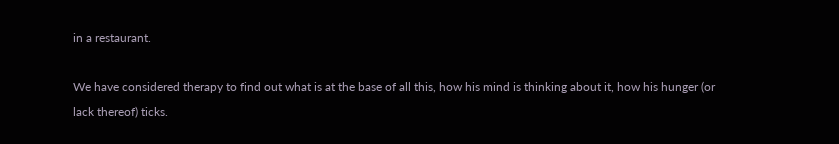in a restaurant.

We have considered therapy to find out what is at the base of all this, how his mind is thinking about it, how his hunger (or lack thereof) ticks.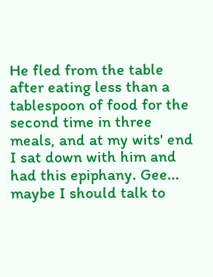He fled from the table after eating less than a tablespoon of food for the second time in three meals, and at my wits' end I sat down with him and had this epiphany. Gee... maybe I should talk to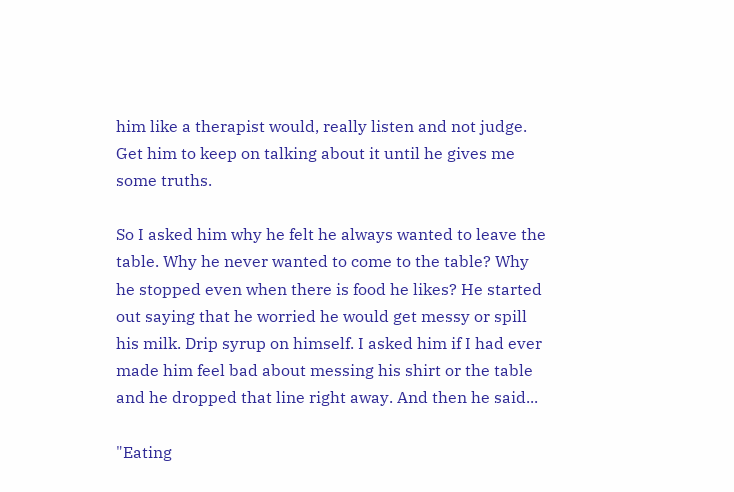him like a therapist would, really listen and not judge. Get him to keep on talking about it until he gives me some truths.

So I asked him why he felt he always wanted to leave the table. Why he never wanted to come to the table? Why he stopped even when there is food he likes? He started out saying that he worried he would get messy or spill his milk. Drip syrup on himself. I asked him if I had ever made him feel bad about messing his shirt or the table and he dropped that line right away. And then he said...

"Eating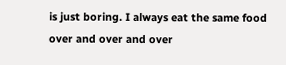is just boring. I always eat the same food over and over and over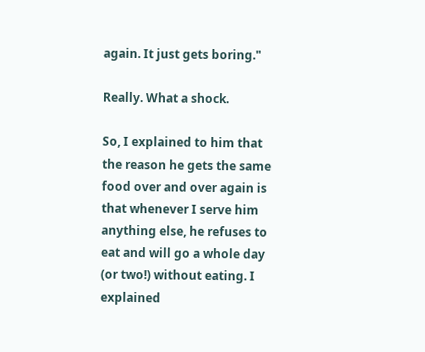again. It just gets boring."

Really. What a shock.

So, I explained to him that the reason he gets the same food over and over again is that whenever I serve him anything else, he refuses to eat and will go a whole day (or two!) without eating. I explained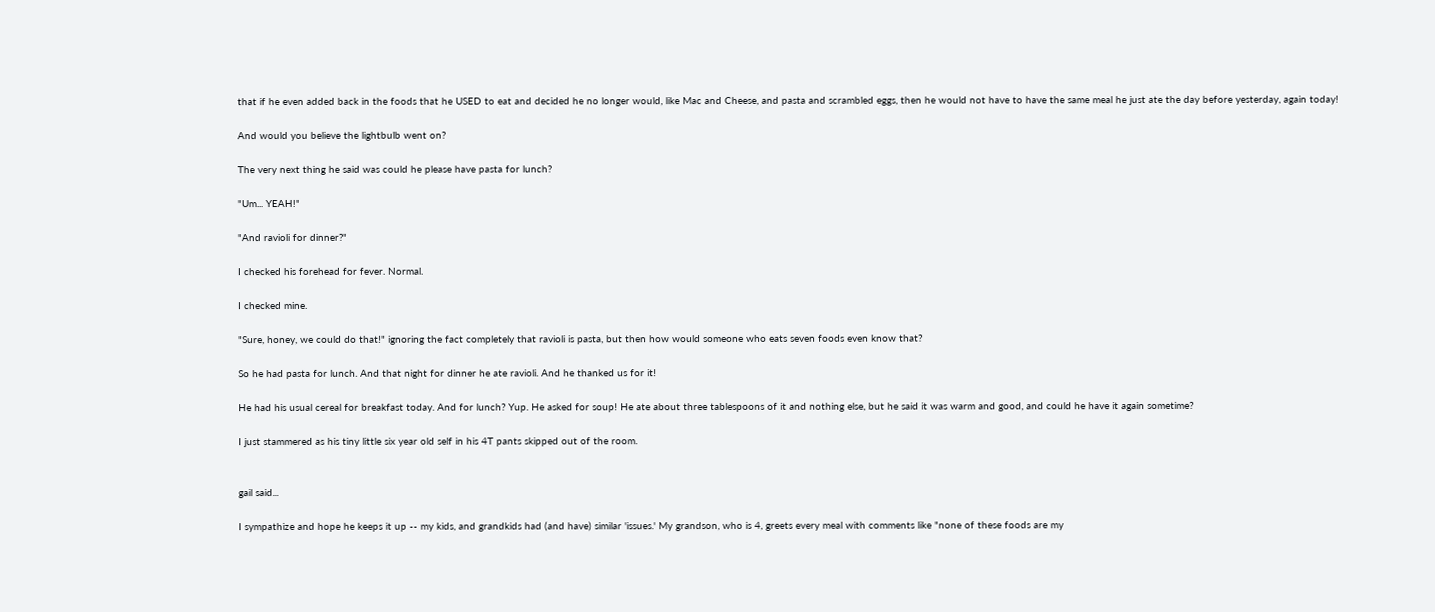that if he even added back in the foods that he USED to eat and decided he no longer would, like Mac and Cheese, and pasta and scrambled eggs, then he would not have to have the same meal he just ate the day before yesterday, again today!

And would you believe the lightbulb went on?

The very next thing he said was could he please have pasta for lunch?

"Um... YEAH!"

"And ravioli for dinner?"

I checked his forehead for fever. Normal.

I checked mine.

"Sure, honey, we could do that!" ignoring the fact completely that ravioli is pasta, but then how would someone who eats seven foods even know that?

So he had pasta for lunch. And that night for dinner he ate ravioli. And he thanked us for it!

He had his usual cereal for breakfast today. And for lunch? Yup. He asked for soup! He ate about three tablespoons of it and nothing else, but he said it was warm and good, and could he have it again sometime?

I just stammered as his tiny little six year old self in his 4T pants skipped out of the room.


gail said...

I sympathize and hope he keeps it up -- my kids, and grandkids had (and have) similar 'issues.' My grandson, who is 4, greets every meal with comments like "none of these foods are my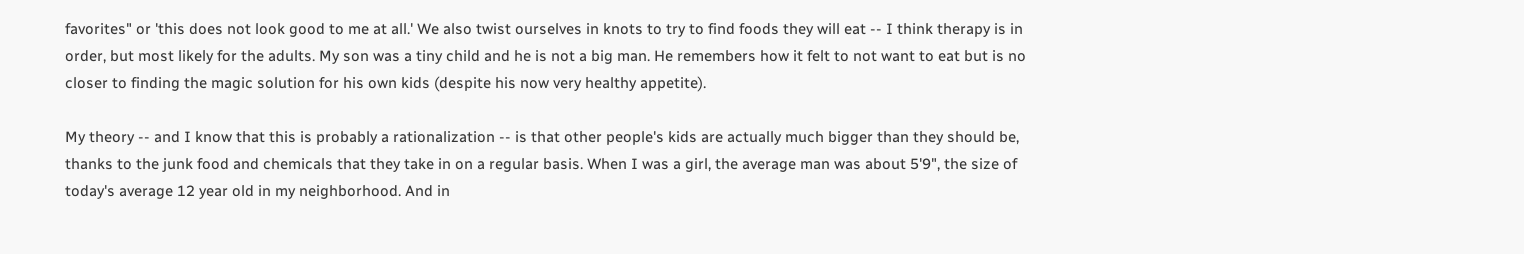favorites" or 'this does not look good to me at all.' We also twist ourselves in knots to try to find foods they will eat -- I think therapy is in order, but most likely for the adults. My son was a tiny child and he is not a big man. He remembers how it felt to not want to eat but is no closer to finding the magic solution for his own kids (despite his now very healthy appetite).

My theory -- and I know that this is probably a rationalization -- is that other people's kids are actually much bigger than they should be, thanks to the junk food and chemicals that they take in on a regular basis. When I was a girl, the average man was about 5'9", the size of today's average 12 year old in my neighborhood. And in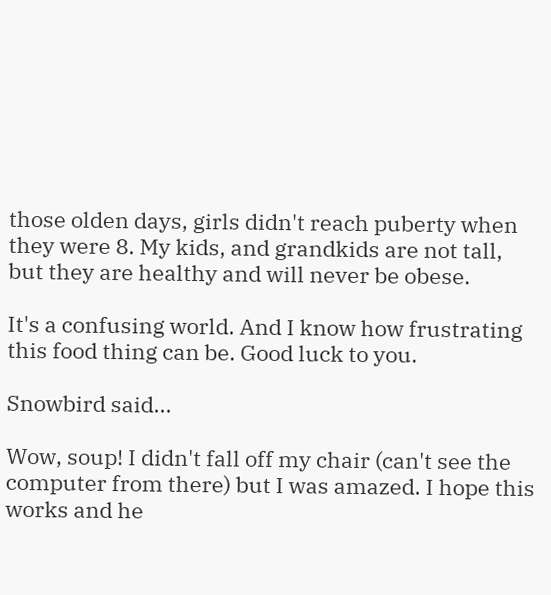those olden days, girls didn't reach puberty when they were 8. My kids, and grandkids are not tall, but they are healthy and will never be obese.

It's a confusing world. And I know how frustrating this food thing can be. Good luck to you.

Snowbird said...

Wow, soup! I didn't fall off my chair (can't see the computer from there) but I was amazed. I hope this works and he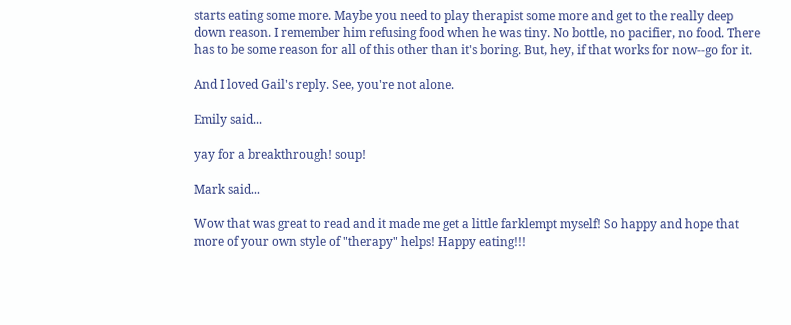starts eating some more. Maybe you need to play therapist some more and get to the really deep down reason. I remember him refusing food when he was tiny. No bottle, no pacifier, no food. There has to be some reason for all of this other than it's boring. But, hey, if that works for now--go for it.

And I loved Gail's reply. See, you're not alone.

Emily said...

yay for a breakthrough! soup!

Mark said...

Wow that was great to read and it made me get a little farklempt myself! So happy and hope that more of your own style of "therapy" helps! Happy eating!!!